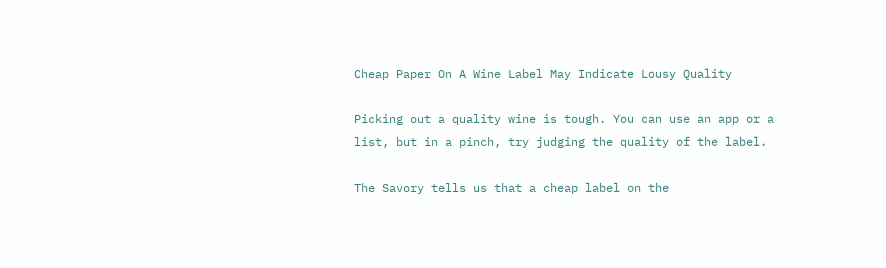Cheap Paper On A Wine Label May Indicate Lousy Quality

Picking out a quality wine is tough. You can use an app or a list, but in a pinch, try judging the quality of the label.

The Savory tells us that a cheap label on the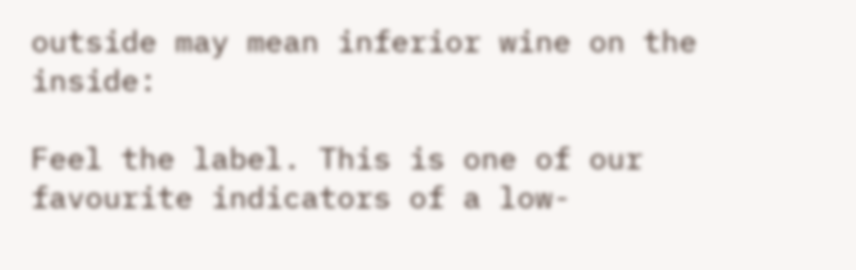outside may mean inferior wine on the inside:

Feel the label. This is one of our favourite indicators of a low-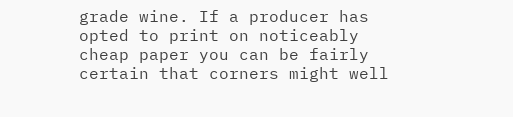grade wine. If a producer has opted to print on noticeably cheap paper you can be fairly certain that corners might well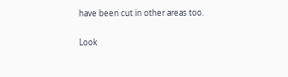have been cut in other areas too.

Look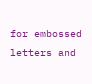for embossed letters and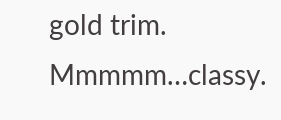gold trim. Mmmmm…classy.